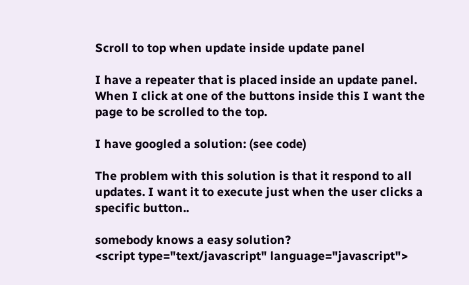Scroll to top when update inside update panel

I have a repeater that is placed inside an update panel.
When I click at one of the buttons inside this I want the page to be scrolled to the top.

I have googled a solution: (see code)

The problem with this solution is that it respond to all updates. I want it to execute just when the user clicks a specific button..

somebody knows a easy solution?
<script type="text/javascript" language="javascript">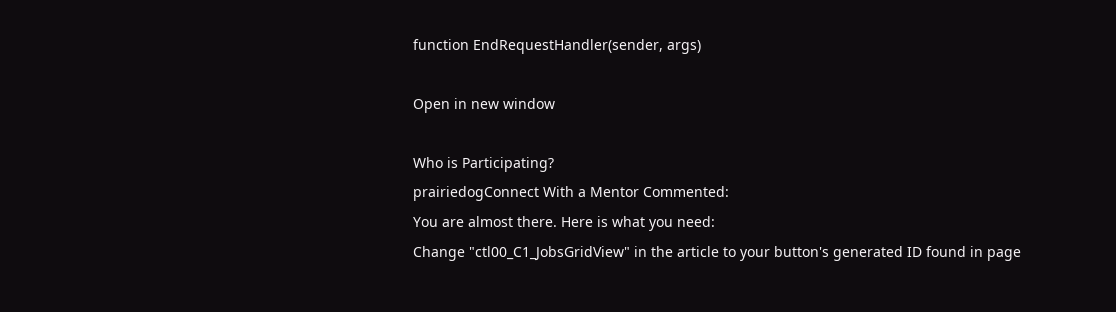function EndRequestHandler(sender, args)

Open in new window

Who is Participating?
prairiedogConnect With a Mentor Commented:
You are almost there. Here is what you need:
Change "ctl00_C1_JobsGridView" in the article to your button's generated ID found in page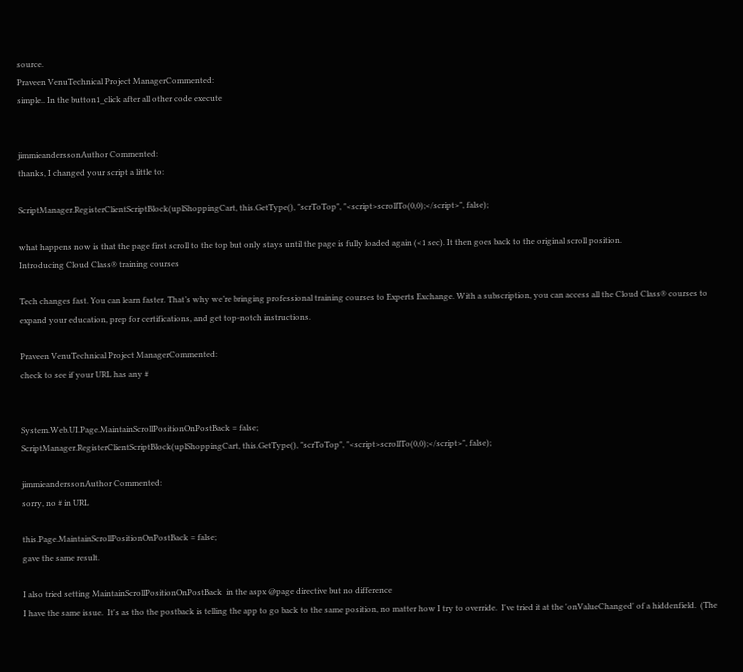source.
Praveen VenuTechnical Project ManagerCommented:
simple.. In the button1_click after all other code execute


jimmieanderssonAuthor Commented:
thanks, I changed your script a little to:

ScriptManager.RegisterClientScriptBlock(uplShoppingCart, this.GetType(), "scrToTop", "<script>scrollTo(0,0);</script>", false);

what happens now is that the page first scroll to the top but only stays until the page is fully loaded again (<1 sec). It then goes back to the original scroll position.
Introducing Cloud Class® training courses

Tech changes fast. You can learn faster. That’s why we’re bringing professional training courses to Experts Exchange. With a subscription, you can access all the Cloud Class® courses to expand your education, prep for certifications, and get top-notch instructions.

Praveen VenuTechnical Project ManagerCommented:
check to see if your URL has any #


System.Web.UI.Page.MaintainScrollPositionOnPostBack = false;
ScriptManager.RegisterClientScriptBlock(uplShoppingCart, this.GetType(), "scrToTop", "<script>scrollTo(0,0);</script>", false);

jimmieanderssonAuthor Commented:
sorry, no # in URL

this.Page.MaintainScrollPositionOnPostBack = false;
gave the same result.

I also tried setting MaintainScrollPositionOnPostBack  in the aspx @page directive but no difference
I have the same issue.  It's as tho the postback is telling the app to go back to the same position, no matter how I try to override.  I've tried it at the 'onValueChanged' of a hiddenfield.  (The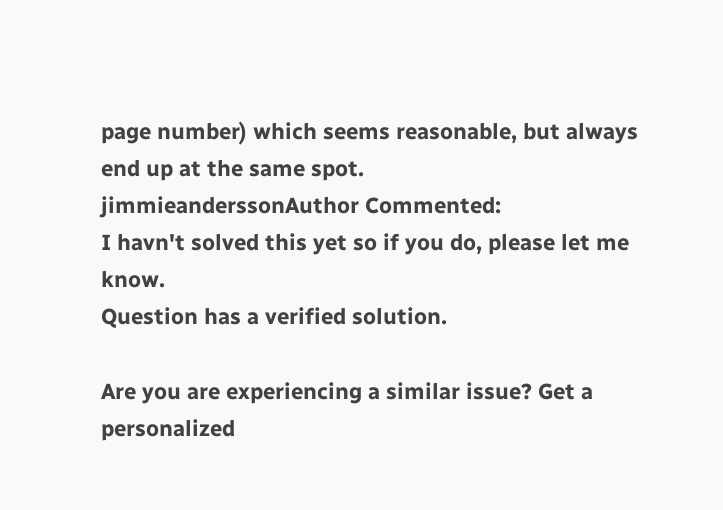page number) which seems reasonable, but always end up at the same spot.
jimmieanderssonAuthor Commented:
I havn't solved this yet so if you do, please let me know.
Question has a verified solution.

Are you are experiencing a similar issue? Get a personalized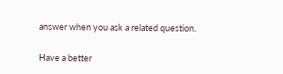answer when you ask a related question.

Have a better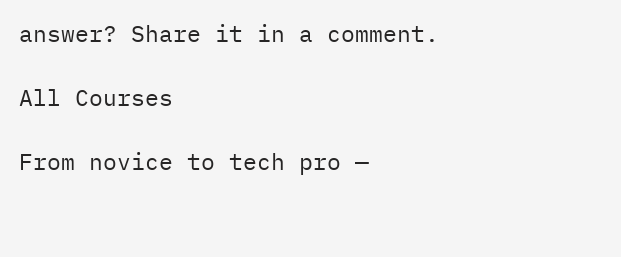answer? Share it in a comment.

All Courses

From novice to tech pro —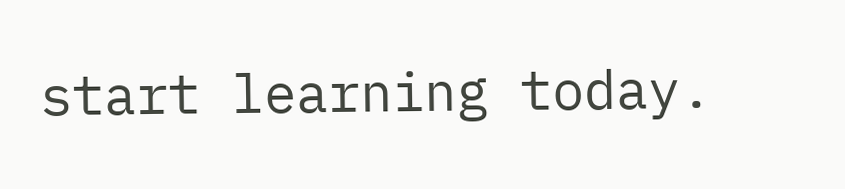start learning today.